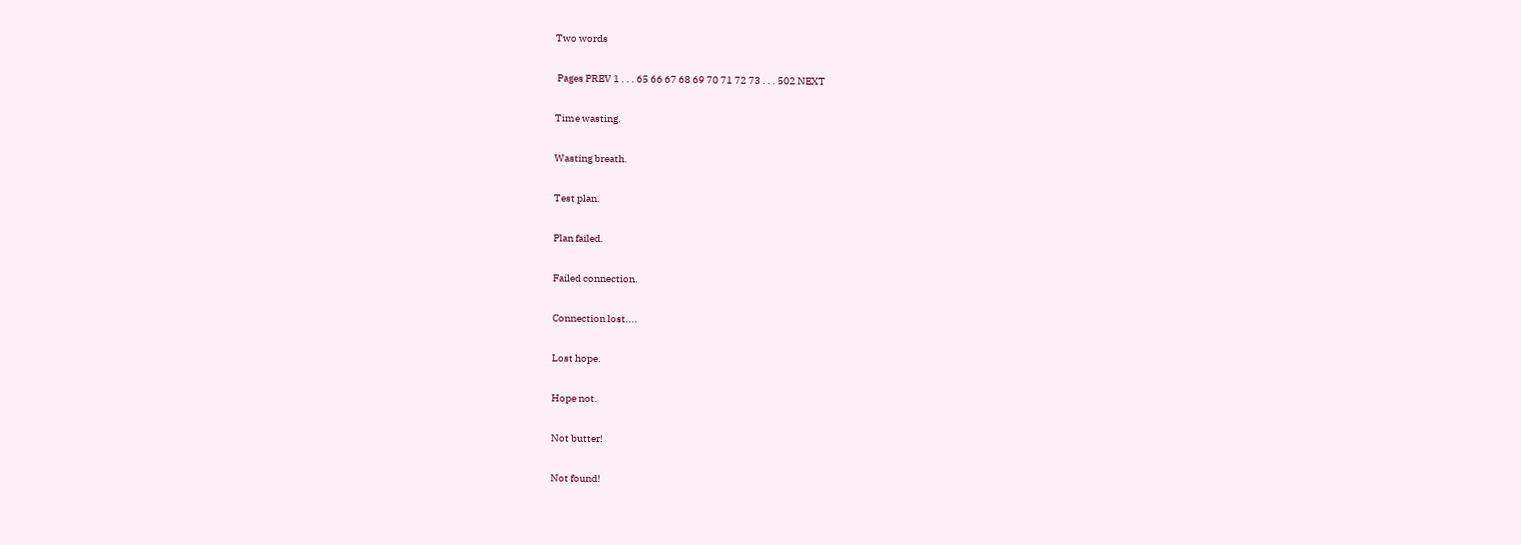Two words

 Pages PREV 1 . . . 65 66 67 68 69 70 71 72 73 . . . 502 NEXT

Time wasting.

Wasting breath.

Test plan.

Plan failed.

Failed connection.

Connection lost....

Lost hope.

Hope not.

Not butter!

Not found!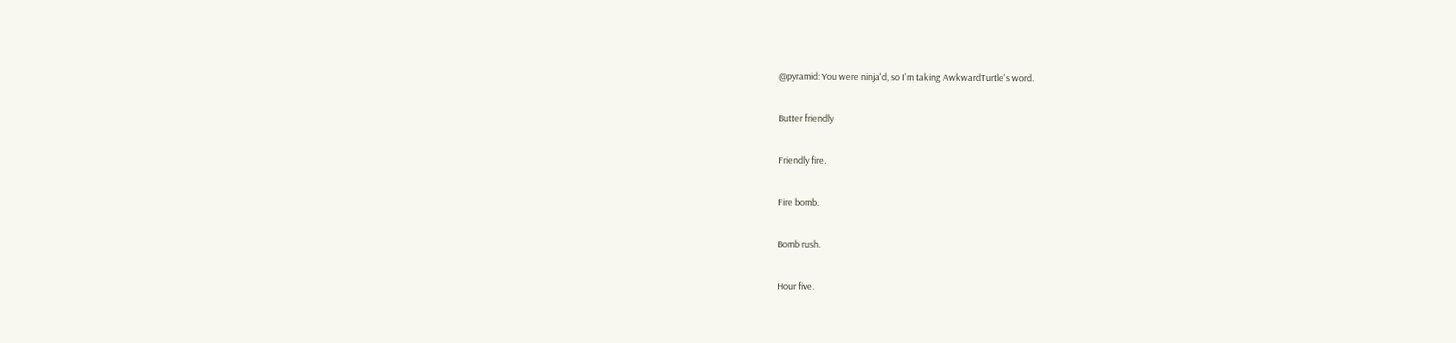@pyramid: You were ninja'd, so I'm taking AwkwardTurtle's word.

Butter friendly

Friendly fire.

Fire bomb.

Bomb rush.

Hour five.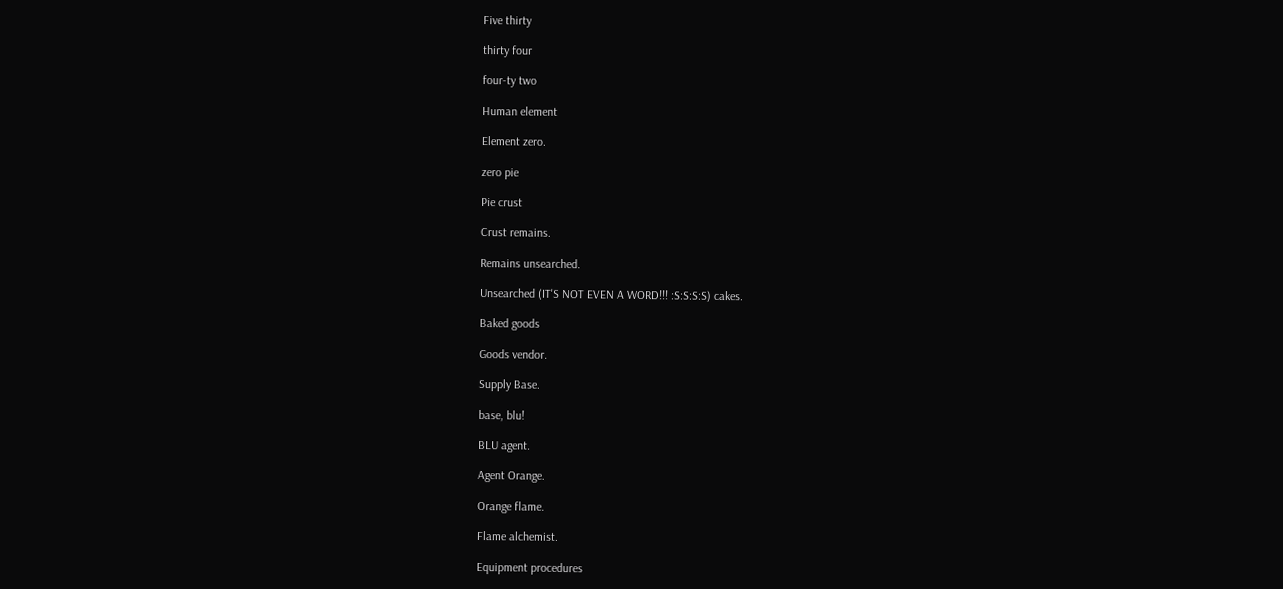Five thirty

thirty four

four-ty two

Human element

Element zero.

zero pie

Pie crust

Crust remains.

Remains unsearched.

Unsearched (IT'S NOT EVEN A WORD!!! :S:S:S:S) cakes.

Baked goods

Goods vendor.

Supply Base.

base, blu!

BLU agent.

Agent Orange.

Orange flame.

Flame alchemist.

Equipment procedures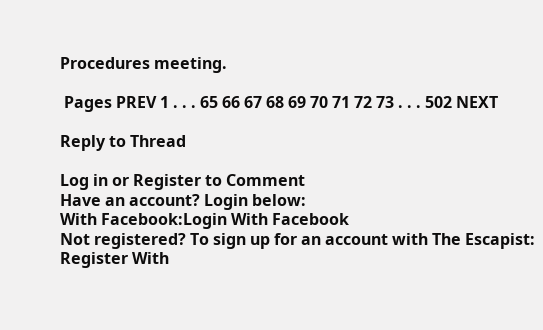Procedures meeting.

 Pages PREV 1 . . . 65 66 67 68 69 70 71 72 73 . . . 502 NEXT

Reply to Thread

Log in or Register to Comment
Have an account? Login below:
With Facebook:Login With Facebook
Not registered? To sign up for an account with The Escapist:
Register With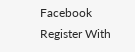Facebook
Register With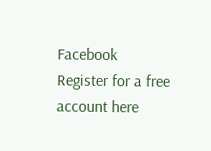Facebook
Register for a free account here